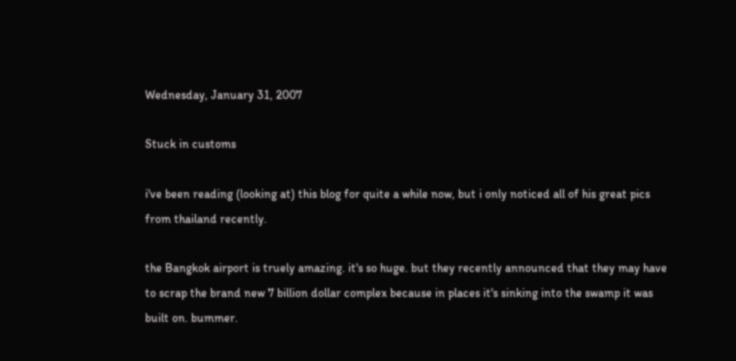Wednesday, January 31, 2007

Stuck in customs

i've been reading (looking at) this blog for quite a while now, but i only noticed all of his great pics from thailand recently.

the Bangkok airport is truely amazing. it's so huge. but they recently announced that they may have to scrap the brand new 7 billion dollar complex because in places it's sinking into the swamp it was built on. bummer.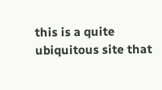this is a quite ubiquitous site that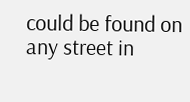could be found on any street in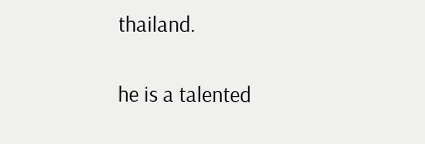thailand.

he is a talented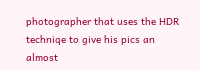photographer that uses the HDR techniqe to give his pics an almost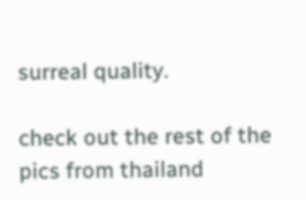surreal quality.

check out the rest of the pics from thailand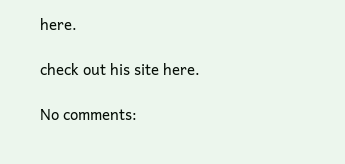here.

check out his site here.

No comments: